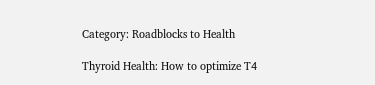Category: Roadblocks to Health

Thyroid Health: How to optimize T4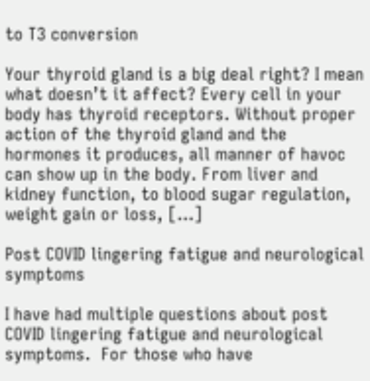to T3 conversion

Your thyroid gland is a big deal right? I mean what doesn’t it affect? Every cell in your body has thyroid receptors. Without proper action of the thyroid gland and the hormones it produces, all manner of havoc can show up in the body. From liver and kidney function, to blood sugar regulation, weight gain or loss, […]

Post COVID lingering fatigue and neurological symptoms

I have had multiple questions about post COVID lingering fatigue and neurological symptoms.  For those who have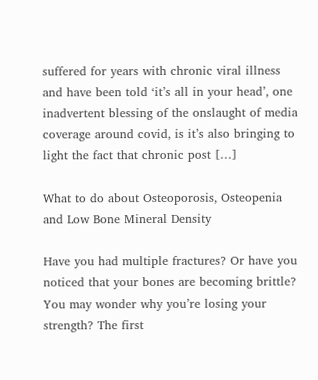suffered for years with chronic viral illness and have been told ‘it’s all in your head’, one inadvertent blessing of the onslaught of media coverage around covid, is it’s also bringing to light the fact that chronic post […]

What to do about Osteoporosis, Osteopenia and Low Bone Mineral Density

Have you had multiple fractures? Or have you noticed that your bones are becoming brittle? You may wonder why you’re losing your strength? The first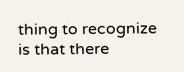thing to recognize is that there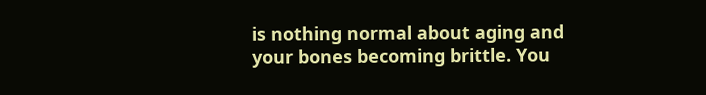is nothing normal about aging and your bones becoming brittle. You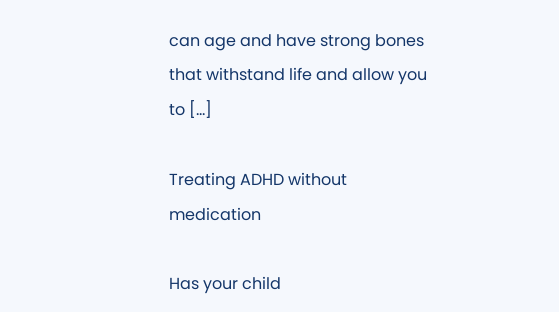can age and have strong bones that withstand life and allow you to […]

Treating ADHD without medication

Has your child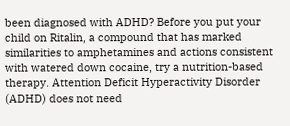been diagnosed with ADHD? Before you put your child on Ritalin, a compound that has marked similarities to amphetamines and actions consistent with watered down cocaine, try a nutrition-based therapy. Attention Deficit Hyperactivity Disorder (ADHD) does not need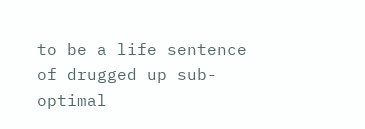to be a life sentence of drugged up sub-optimal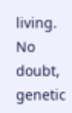living. No doubt, genetic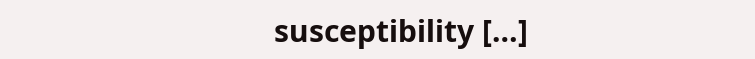susceptibility […]